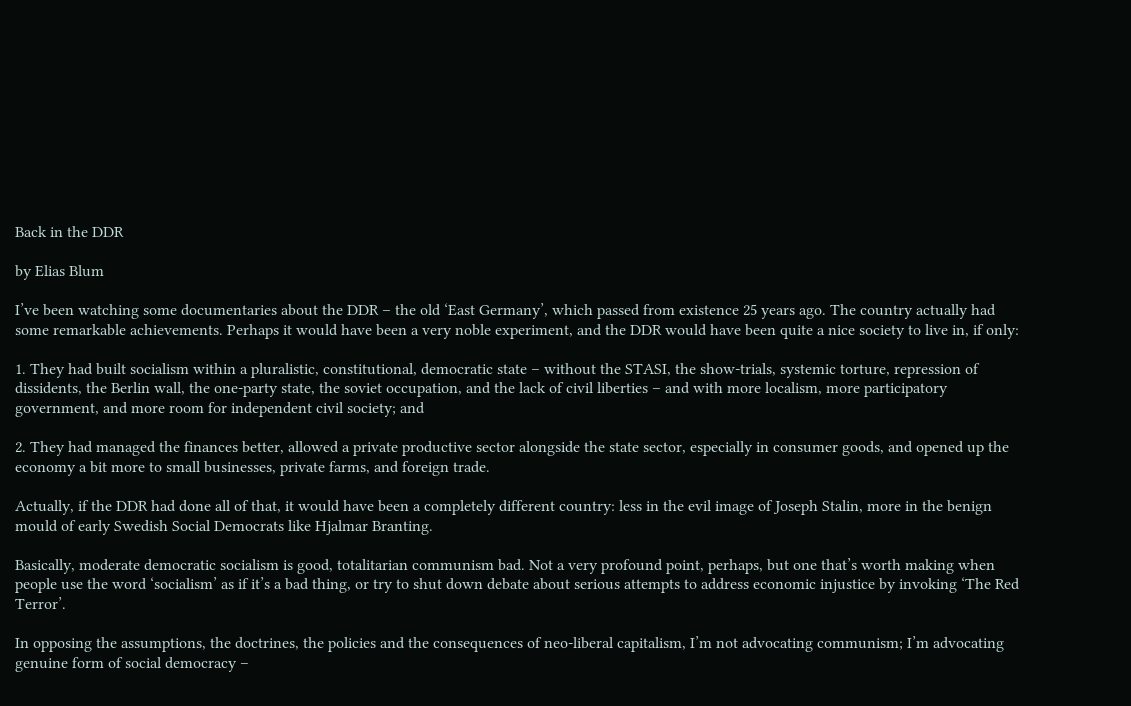Back in the DDR

by Elias Blum

I’ve been watching some documentaries about the DDR – the old ‘East Germany’, which passed from existence 25 years ago. The country actually had some remarkable achievements. Perhaps it would have been a very noble experiment, and the DDR would have been quite a nice society to live in, if only:

1. They had built socialism within a pluralistic, constitutional, democratic state – without the STASI, the show-trials, systemic torture, repression of dissidents, the Berlin wall, the one-party state, the soviet occupation, and the lack of civil liberties – and with more localism, more participatory government, and more room for independent civil society; and

2. They had managed the finances better, allowed a private productive sector alongside the state sector, especially in consumer goods, and opened up the economy a bit more to small businesses, private farms, and foreign trade.

Actually, if the DDR had done all of that, it would have been a completely different country: less in the evil image of Joseph Stalin, more in the benign mould of early Swedish Social Democrats like Hjalmar Branting.

Basically, moderate democratic socialism is good, totalitarian communism bad. Not a very profound point, perhaps, but one that’s worth making when people use the word ‘socialism’ as if it’s a bad thing, or try to shut down debate about serious attempts to address economic injustice by invoking ‘The Red Terror’.

In opposing the assumptions, the doctrines, the policies and the consequences of neo-liberal capitalism, I’m not advocating communism; I’m advocating genuine form of social democracy –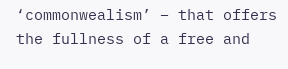‘commonwealism’ – that offers the fullness of a free and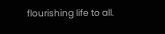flourishing life to all.